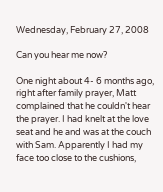Wednesday, February 27, 2008

Can you hear me now?

One night about 4- 6 months ago, right after family prayer, Matt complained that he couldn't hear the prayer. I had knelt at the love seat and he and was at the couch with Sam. Apparently I had my face too close to the cushions,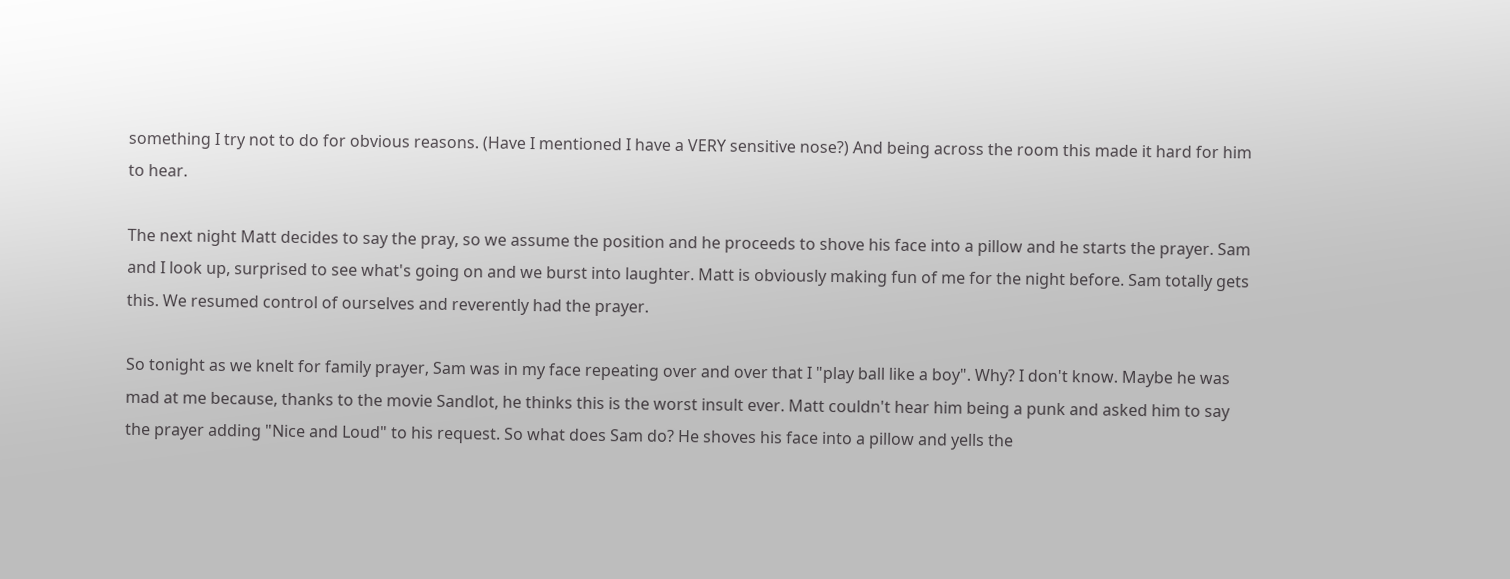something I try not to do for obvious reasons. (Have I mentioned I have a VERY sensitive nose?) And being across the room this made it hard for him to hear.

The next night Matt decides to say the pray, so we assume the position and he proceeds to shove his face into a pillow and he starts the prayer. Sam and I look up, surprised to see what's going on and we burst into laughter. Matt is obviously making fun of me for the night before. Sam totally gets this. We resumed control of ourselves and reverently had the prayer.

So tonight as we knelt for family prayer, Sam was in my face repeating over and over that I "play ball like a boy". Why? I don't know. Maybe he was mad at me because, thanks to the movie Sandlot, he thinks this is the worst insult ever. Matt couldn't hear him being a punk and asked him to say the prayer adding "Nice and Loud" to his request. So what does Sam do? He shoves his face into a pillow and yells the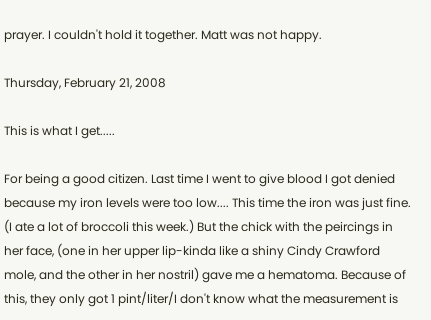prayer. I couldn't hold it together. Matt was not happy.

Thursday, February 21, 2008

This is what I get.....

For being a good citizen. Last time I went to give blood I got denied because my iron levels were too low.... This time the iron was just fine. (I ate a lot of broccoli this week.) But the chick with the peircings in her face, (one in her upper lip-kinda like a shiny Cindy Crawford mole, and the other in her nostril) gave me a hematoma. Because of this, they only got 1 pint/liter/I don't know what the measurement is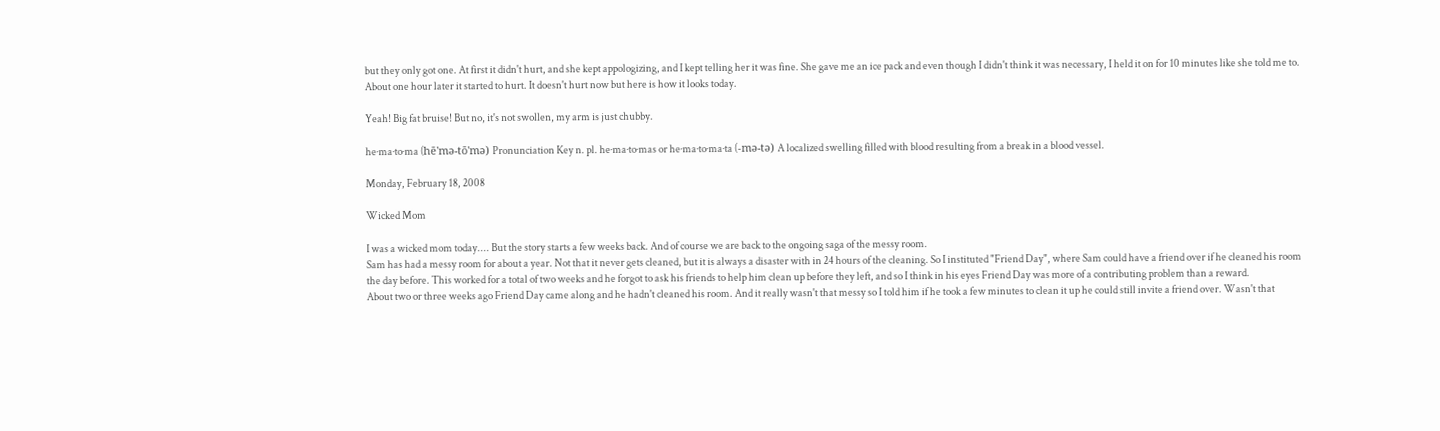but they only got one. At first it didn't hurt, and she kept appologizing, and I kept telling her it was fine. She gave me an ice pack and even though I didn't think it was necessary, I held it on for 10 minutes like she told me to. About one hour later it started to hurt. It doesn't hurt now but here is how it looks today.

Yeah! Big fat bruise! But no, it's not swollen, my arm is just chubby.

he·ma·to·ma (hē'mə-tō'mə) Pronunciation Key n. pl. he·ma·to·mas or he·ma·to·ma·ta (-mə-tə) A localized swelling filled with blood resulting from a break in a blood vessel.

Monday, February 18, 2008

Wicked Mom

I was a wicked mom today.... But the story starts a few weeks back. And of course we are back to the ongoing saga of the messy room.
Sam has had a messy room for about a year. Not that it never gets cleaned, but it is always a disaster with in 24 hours of the cleaning. So I instituted "Friend Day", where Sam could have a friend over if he cleaned his room the day before. This worked for a total of two weeks and he forgot to ask his friends to help him clean up before they left, and so I think in his eyes Friend Day was more of a contributing problem than a reward.
About two or three weeks ago Friend Day came along and he hadn't cleaned his room. And it really wasn't that messy so I told him if he took a few minutes to clean it up he could still invite a friend over. Wasn't that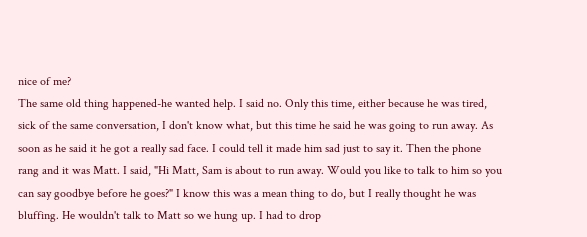nice of me?
The same old thing happened-he wanted help. I said no. Only this time, either because he was tired, sick of the same conversation, I don't know what, but this time he said he was going to run away. As soon as he said it he got a really sad face. I could tell it made him sad just to say it. Then the phone rang and it was Matt. I said, "Hi Matt, Sam is about to run away. Would you like to talk to him so you can say goodbye before he goes?" I know this was a mean thing to do, but I really thought he was bluffing. He wouldn't talk to Matt so we hung up. I had to drop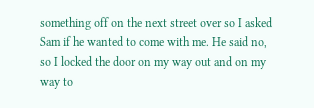something off on the next street over so I asked Sam if he wanted to come with me. He said no, so I locked the door on my way out and on my way to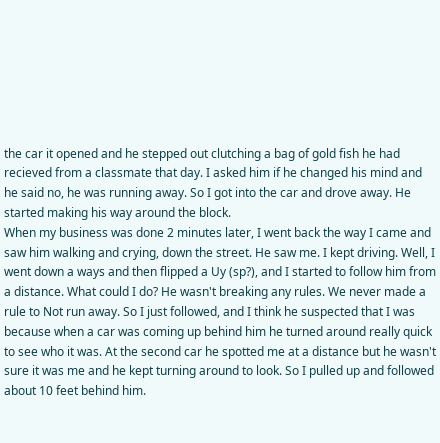the car it opened and he stepped out clutching a bag of gold fish he had recieved from a classmate that day. I asked him if he changed his mind and he said no, he was running away. So I got into the car and drove away. He started making his way around the block.
When my business was done 2 minutes later, I went back the way I came and saw him walking and crying, down the street. He saw me. I kept driving. Well, I went down a ways and then flipped a Uy (sp?), and I started to follow him from a distance. What could I do? He wasn't breaking any rules. We never made a rule to Not run away. So I just followed, and I think he suspected that I was because when a car was coming up behind him he turned around really quick to see who it was. At the second car he spotted me at a distance but he wasn't sure it was me and he kept turning around to look. So I pulled up and followed about 10 feet behind him.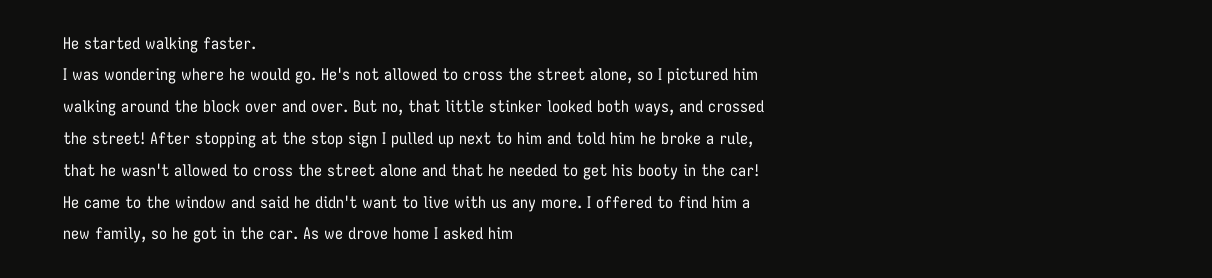He started walking faster.
I was wondering where he would go. He's not allowed to cross the street alone, so I pictured him walking around the block over and over. But no, that little stinker looked both ways, and crossed the street! After stopping at the stop sign I pulled up next to him and told him he broke a rule, that he wasn't allowed to cross the street alone and that he needed to get his booty in the car! He came to the window and said he didn't want to live with us any more. I offered to find him a new family, so he got in the car. As we drove home I asked him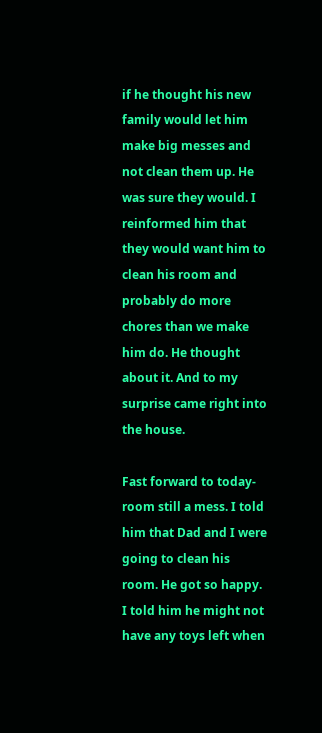if he thought his new family would let him make big messes and not clean them up. He was sure they would. I reinformed him that they would want him to clean his room and probably do more chores than we make him do. He thought about it. And to my surprise came right into the house.

Fast forward to today-room still a mess. I told him that Dad and I were going to clean his room. He got so happy. I told him he might not have any toys left when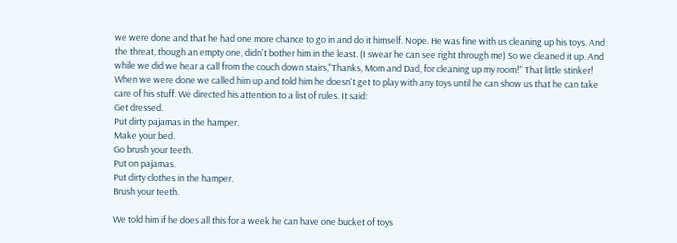we were done and that he had one more chance to go in and do it himself. Nope. He was fine with us cleaning up his toys. And the threat, though an empty one, didn't bother him in the least. (I swear he can see right through me) So we cleaned it up. And while we did we hear a call from the couch down stairs,"Thanks, Mom and Dad, for cleaning up my room!" That little stinker!
When we were done we called him up and told him he doesn't get to play with any toys until he can show us that he can take care of his stuff. We directed his attention to a list of rules. It said:
Get dressed.
Put dirty pajamas in the hamper.
Make your bed.
Go brush your teeth.
Put on pajamas.
Put dirty clothes in the hamper.
Brush your teeth.

We told him if he does all this for a week he can have one bucket of toys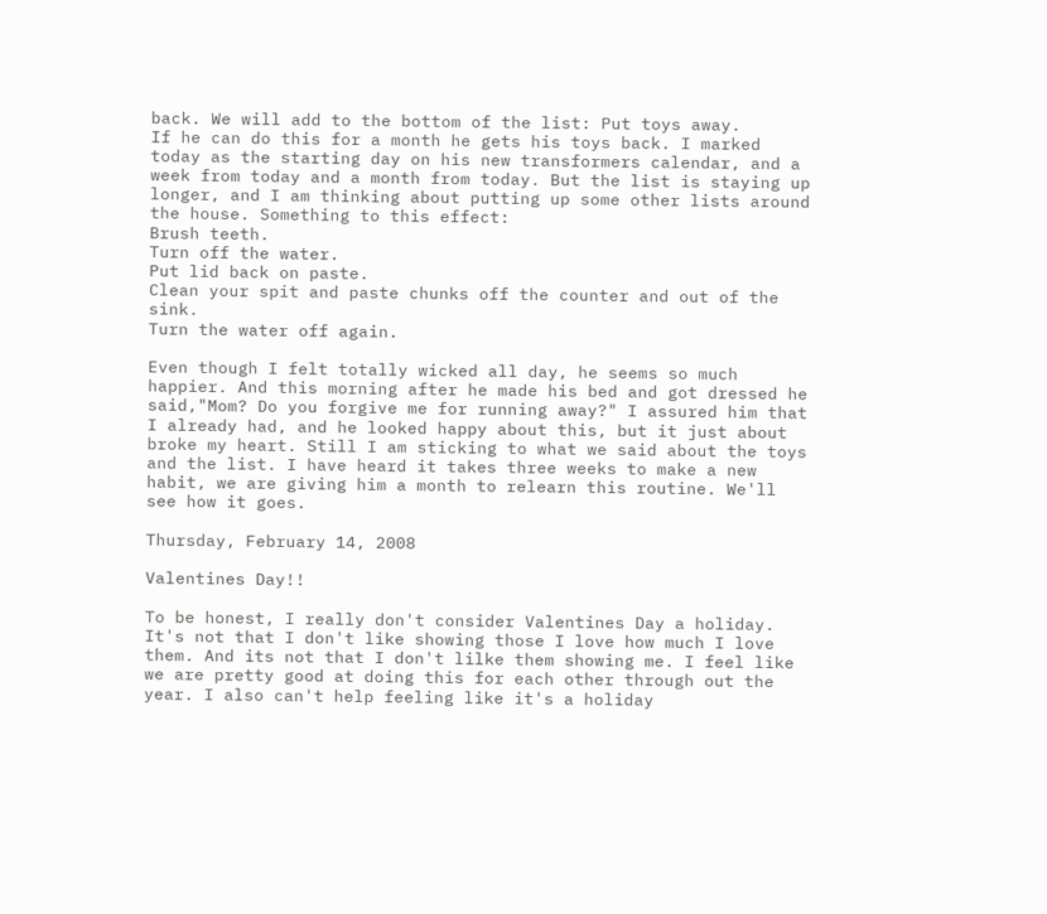back. We will add to the bottom of the list: Put toys away.
If he can do this for a month he gets his toys back. I marked today as the starting day on his new transformers calendar, and a week from today and a month from today. But the list is staying up longer, and I am thinking about putting up some other lists around the house. Something to this effect:
Brush teeth.
Turn off the water.
Put lid back on paste.
Clean your spit and paste chunks off the counter and out of the sink.
Turn the water off again.

Even though I felt totally wicked all day, he seems so much happier. And this morning after he made his bed and got dressed he said,"Mom? Do you forgive me for running away?" I assured him that I already had, and he looked happy about this, but it just about broke my heart. Still I am sticking to what we said about the toys and the list. I have heard it takes three weeks to make a new habit, we are giving him a month to relearn this routine. We'll see how it goes.

Thursday, February 14, 2008

Valentines Day!!

To be honest, I really don't consider Valentines Day a holiday. It's not that I don't like showing those I love how much I love them. And its not that I don't lilke them showing me. I feel like we are pretty good at doing this for each other through out the year. I also can't help feeling like it's a holiday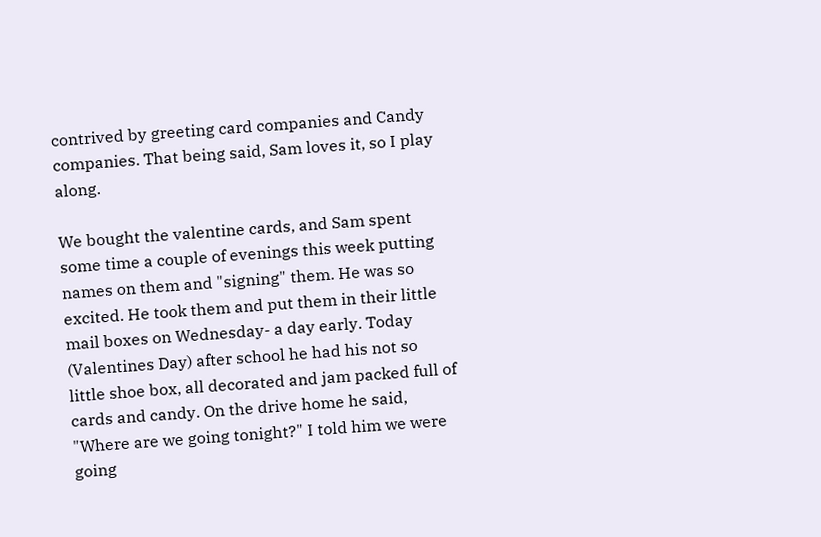contrived by greeting card companies and Candy companies. That being said, Sam loves it, so I play along.

We bought the valentine cards, and Sam spent some time a couple of evenings this week putting names on them and "signing" them. He was so excited. He took them and put them in their little mail boxes on Wednesday- a day early. Today (Valentines Day) after school he had his not so little shoe box, all decorated and jam packed full of cards and candy. On the drive home he said, "Where are we going tonight?" I told him we were going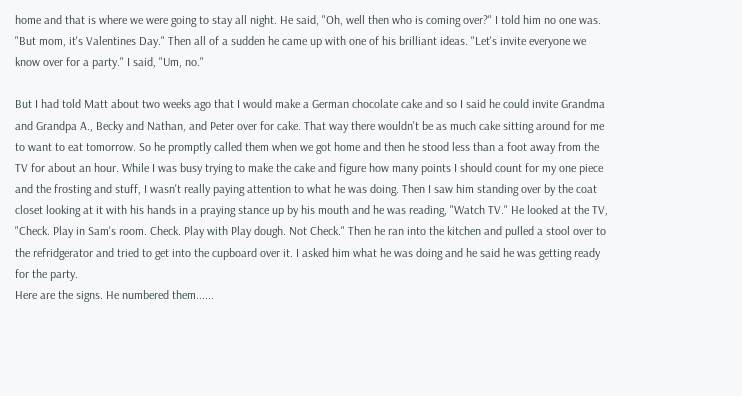home and that is where we were going to stay all night. He said, "Oh, well then who is coming over?" I told him no one was. "But mom, it's Valentines Day." Then all of a sudden he came up with one of his brilliant ideas. "Let's invite everyone we know over for a party." I said, "Um, no."

But I had told Matt about two weeks ago that I would make a German chocolate cake and so I said he could invite Grandma and Grandpa A., Becky and Nathan, and Peter over for cake. That way there wouldn't be as much cake sitting around for me to want to eat tomorrow. So he promptly called them when we got home and then he stood less than a foot away from the TV for about an hour. While I was busy trying to make the cake and figure how many points I should count for my one piece and the frosting and stuff, I wasn't really paying attention to what he was doing. Then I saw him standing over by the coat closet looking at it with his hands in a praying stance up by his mouth and he was reading, "Watch TV." He looked at the TV, "Check. Play in Sam's room. Check. Play with Play dough. Not Check." Then he ran into the kitchen and pulled a stool over to the refridgerator and tried to get into the cupboard over it. I asked him what he was doing and he said he was getting ready for the party.
Here are the signs. He numbered them......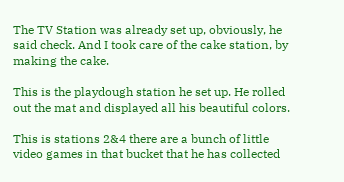The TV Station was already set up, obviously, he said check. And I took care of the cake station, by making the cake.

This is the playdough station he set up. He rolled out the mat and displayed all his beautiful colors.

This is stations 2&4 there are a bunch of little video games in that bucket that he has collected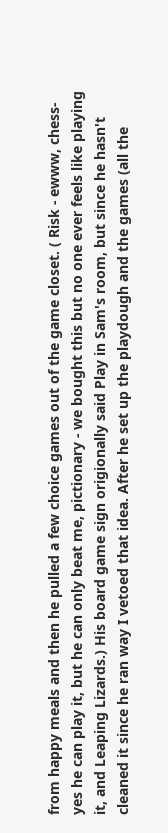from happy meals and then he pulled a few choice games out of the game closet. ( Risk - ewww, chess- yes he can play it, but he can only beat me, pictionary - we bought this but no one ever feels like playing it, and Leaping Lizards.) His board game sign origionally said Play in Sam's room, but since he hasn't cleaned it since he ran way I vetoed that idea. After he set up the playdough and the games (all the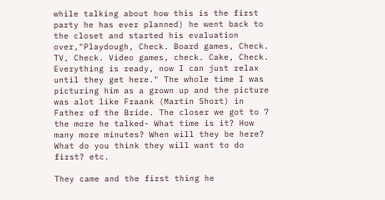while talking about how this is the first party he has ever planned) he went back to the closet and started his evaluation over,"Playdough, Check. Board games, Check. TV, Check. Video games, check. Cake, Check. Everything is ready, now I can just relax until they get here." The whole time I was picturing him as a grown up and the picture was alot like Fraank (Martin Short) in Father of the Bride. The closer we got to 7 the more he talked- What time is it? How many more minutes? When will they be here? What do you think they will want to do first? etc.

They came and the first thing he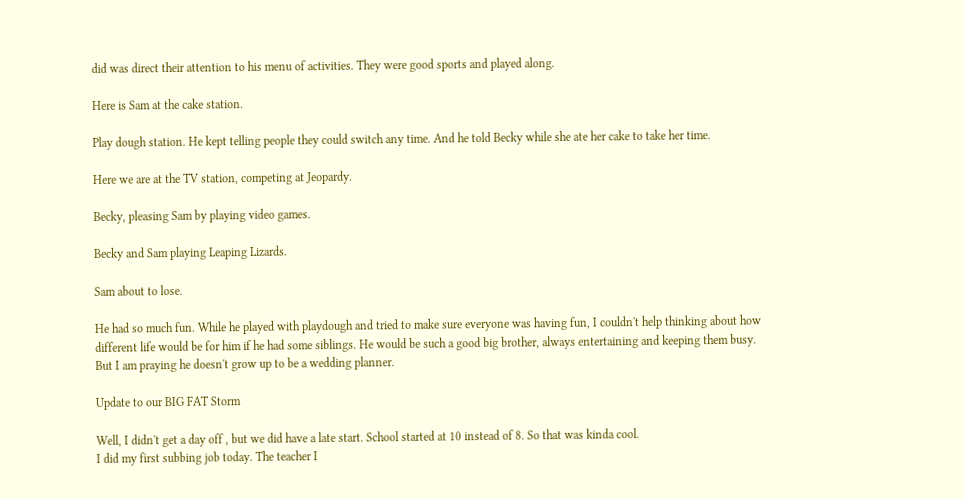did was direct their attention to his menu of activities. They were good sports and played along.

Here is Sam at the cake station.

Play dough station. He kept telling people they could switch any time. And he told Becky while she ate her cake to take her time.

Here we are at the TV station, competing at Jeopardy.

Becky, pleasing Sam by playing video games.

Becky and Sam playing Leaping Lizards.

Sam about to lose.

He had so much fun. While he played with playdough and tried to make sure everyone was having fun, I couldn't help thinking about how different life would be for him if he had some siblings. He would be such a good big brother, always entertaining and keeping them busy. But I am praying he doesn't grow up to be a wedding planner.

Update to our BIG FAT Storm

Well, I didn't get a day off , but we did have a late start. School started at 10 instead of 8. So that was kinda cool.
I did my first subbing job today. The teacher I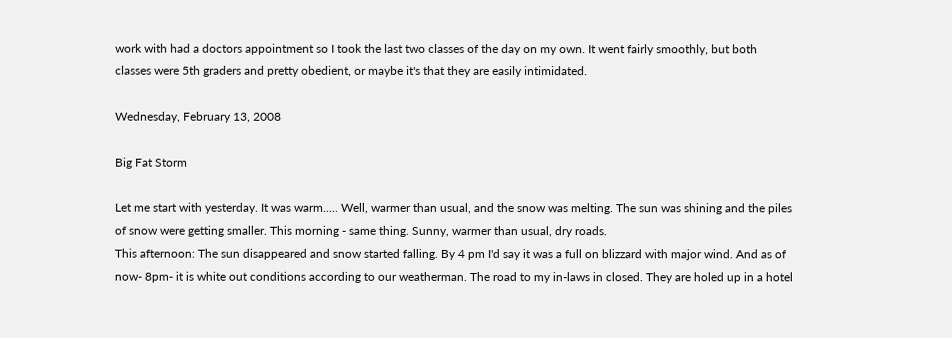work with had a doctors appointment so I took the last two classes of the day on my own. It went fairly smoothly, but both classes were 5th graders and pretty obedient, or maybe it's that they are easily intimidated.

Wednesday, February 13, 2008

Big Fat Storm

Let me start with yesterday. It was warm..... Well, warmer than usual, and the snow was melting. The sun was shining and the piles of snow were getting smaller. This morning - same thing. Sunny, warmer than usual, dry roads.
This afternoon: The sun disappeared and snow started falling. By 4 pm I'd say it was a full on blizzard with major wind. And as of now- 8pm- it is white out conditions according to our weatherman. The road to my in-laws in closed. They are holed up in a hotel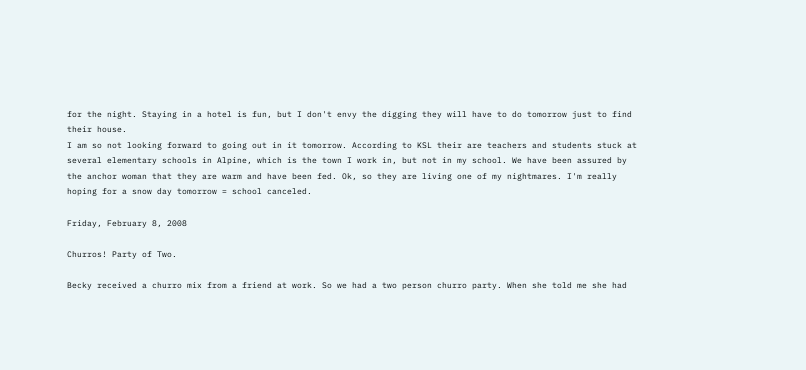for the night. Staying in a hotel is fun, but I don't envy the digging they will have to do tomorrow just to find their house.
I am so not looking forward to going out in it tomorrow. According to KSL their are teachers and students stuck at several elementary schools in Alpine, which is the town I work in, but not in my school. We have been assured by the anchor woman that they are warm and have been fed. Ok, so they are living one of my nightmares. I'm really hoping for a snow day tomorrow = school canceled.

Friday, February 8, 2008

Churros! Party of Two.

Becky received a churro mix from a friend at work. So we had a two person churro party. When she told me she had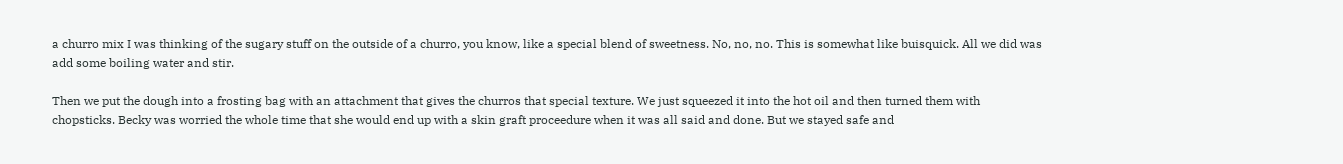a churro mix I was thinking of the sugary stuff on the outside of a churro, you know, like a special blend of sweetness. No, no, no. This is somewhat like buisquick. All we did was add some boiling water and stir.

Then we put the dough into a frosting bag with an attachment that gives the churros that special texture. We just squeezed it into the hot oil and then turned them with chopsticks. Becky was worried the whole time that she would end up with a skin graft proceedure when it was all said and done. But we stayed safe and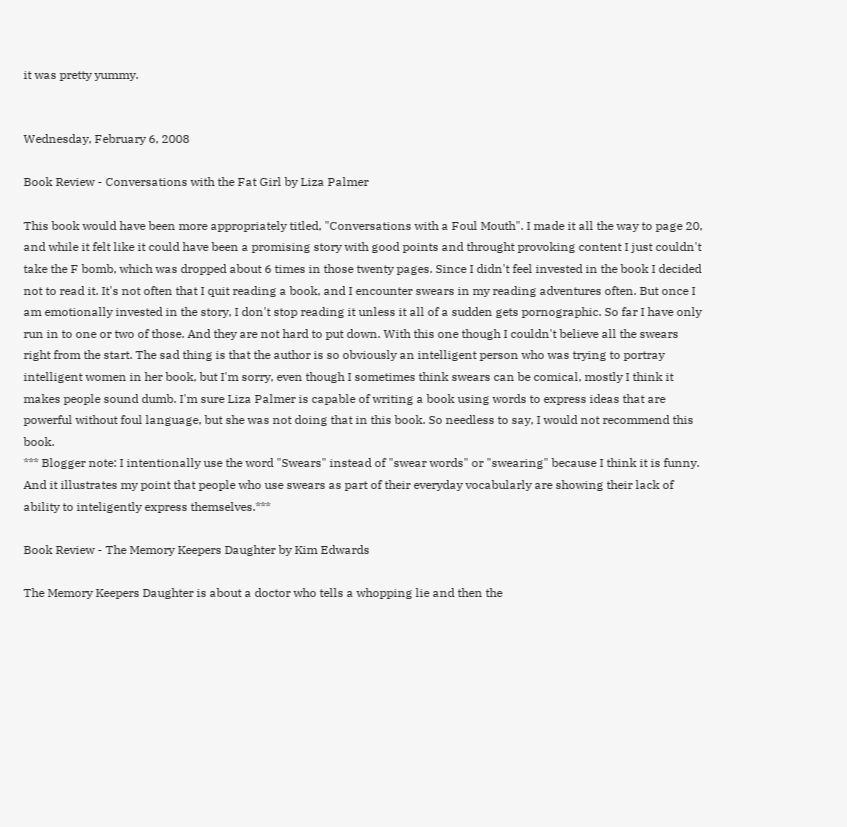it was pretty yummy.


Wednesday, February 6, 2008

Book Review - Conversations with the Fat Girl by Liza Palmer

This book would have been more appropriately titled, "Conversations with a Foul Mouth". I made it all the way to page 20, and while it felt like it could have been a promising story with good points and throught provoking content I just couldn't take the F bomb, which was dropped about 6 times in those twenty pages. Since I didn't feel invested in the book I decided not to read it. It's not often that I quit reading a book, and I encounter swears in my reading adventures often. But once I am emotionally invested in the story, I don't stop reading it unless it all of a sudden gets pornographic. So far I have only run in to one or two of those. And they are not hard to put down. With this one though I couldn't believe all the swears right from the start. The sad thing is that the author is so obviously an intelligent person who was trying to portray intelligent women in her book, but I'm sorry, even though I sometimes think swears can be comical, mostly I think it makes people sound dumb. I'm sure Liza Palmer is capable of writing a book using words to express ideas that are powerful without foul language, but she was not doing that in this book. So needless to say, I would not recommend this book.
*** Blogger note: I intentionally use the word "Swears" instead of "swear words" or "swearing" because I think it is funny. And it illustrates my point that people who use swears as part of their everyday vocabularly are showing their lack of ability to inteligently express themselves.***

Book Review - The Memory Keepers Daughter by Kim Edwards

The Memory Keepers Daughter is about a doctor who tells a whopping lie and then the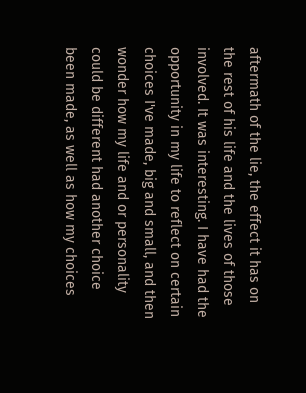aftermath of the lie, the effect it has on the rest of his life and the lives of those involved. It was interesting. I have had the opportunity in my life to reflect on certain choices I've made, big and small, and then wonder how my life and or personality could be different had another choice been made, as well as how my choices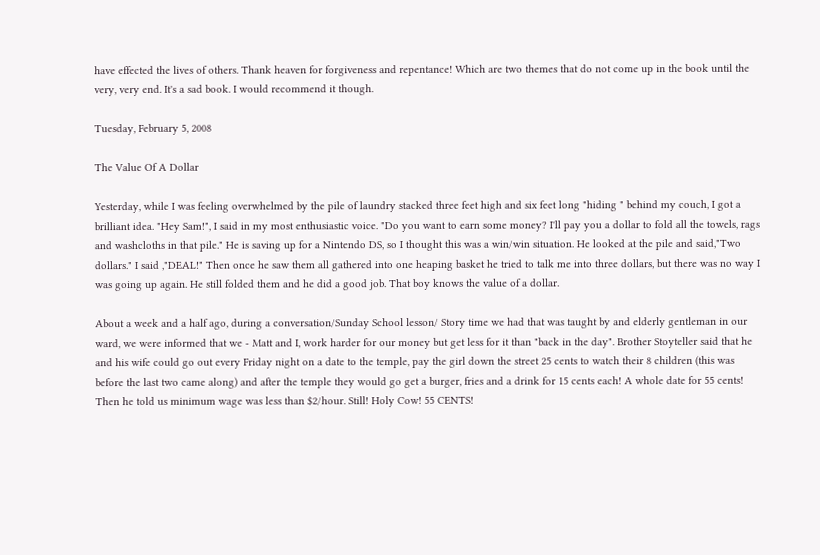have effected the lives of others. Thank heaven for forgiveness and repentance! Which are two themes that do not come up in the book until the very, very end. It's a sad book. I would recommend it though.

Tuesday, February 5, 2008

The Value Of A Dollar

Yesterday, while I was feeling overwhelmed by the pile of laundry stacked three feet high and six feet long "hiding " behind my couch, I got a brilliant idea. "Hey Sam!", I said in my most enthusiastic voice. "Do you want to earn some money? I'll pay you a dollar to fold all the towels, rags and washcloths in that pile." He is saving up for a Nintendo DS, so I thought this was a win/win situation. He looked at the pile and said,"Two dollars." I said ,"DEAL!" Then once he saw them all gathered into one heaping basket he tried to talk me into three dollars, but there was no way I was going up again. He still folded them and he did a good job. That boy knows the value of a dollar.

About a week and a half ago, during a conversation/Sunday School lesson/ Story time we had that was taught by and elderly gentleman in our ward, we were informed that we - Matt and I, work harder for our money but get less for it than "back in the day". Brother Stoyteller said that he and his wife could go out every Friday night on a date to the temple, pay the girl down the street 25 cents to watch their 8 children (this was before the last two came along) and after the temple they would go get a burger, fries and a drink for 15 cents each! A whole date for 55 cents! Then he told us minimum wage was less than $2/hour. Still! Holy Cow! 55 CENTS!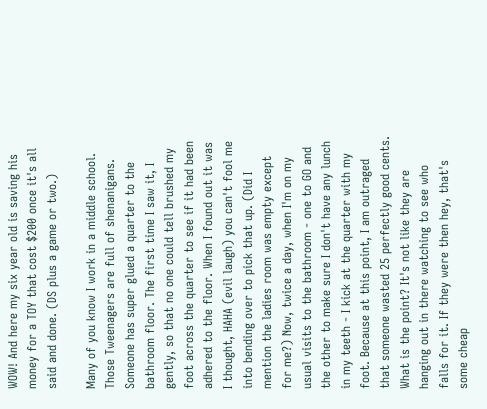WOW! And here my six year old is saving his money for a TOY that cost $200 once it's all said and done. (DS plus a game or two.)

Many of you know I work in a middle school. Those Tweenagers are full of shenanigans. Someone has super glued a quarter to the bathroom floor. The first time I saw it, I gently, so that no one could tell brushed my foot across the quarter to see if it had been adhered to the floor. When I found out it was I thought, HAHA (evil laugh) you can't fool me into bending over to pick that up. (Did I mention the ladies room was empty except for me?) Now, twice a day, when I'm on my usual visits to the bathroom - one to GO and the other to make sure I don't have any lunch in my teeth - I kick at the quarter with my foot. Because at this point, I am outraged that someone wasted 25 perfectly good cents. What is the point? It's not like they are hanging out in there watching to see who falls for it. If they were then hey, that's some cheap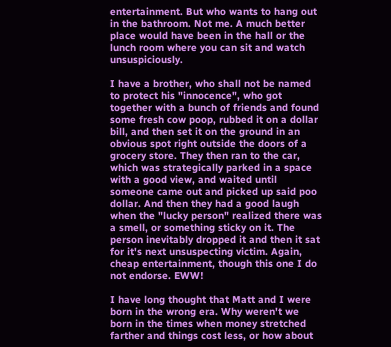entertainment. But who wants to hang out in the bathroom. Not me. A much better place would have been in the hall or the lunch room where you can sit and watch unsuspiciously.

I have a brother, who shall not be named to protect his "innocence", who got together with a bunch of friends and found some fresh cow poop, rubbed it on a dollar bill, and then set it on the ground in an obvious spot right outside the doors of a grocery store. They then ran to the car, which was strategically parked in a space with a good view, and waited until someone came out and picked up said poo dollar. And then they had a good laugh when the "lucky person" realized there was a smell, or something sticky on it. The person inevitably dropped it and then it sat for it's next unsuspecting victim. Again, cheap entertainment, though this one I do not endorse. EWW!

I have long thought that Matt and I were born in the wrong era. Why weren't we born in the times when money stretched farther and things cost less, or how about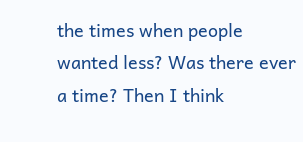the times when people wanted less? Was there ever a time? Then I think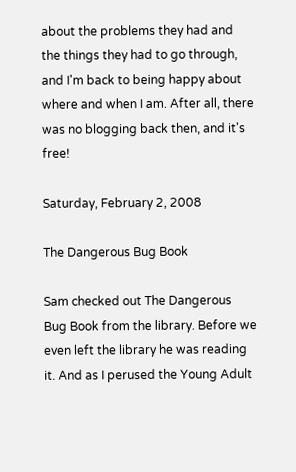about the problems they had and the things they had to go through, and I'm back to being happy about where and when I am. After all, there was no blogging back then, and it's free!

Saturday, February 2, 2008

The Dangerous Bug Book

Sam checked out The Dangerous Bug Book from the library. Before we even left the library he was reading it. And as I perused the Young Adult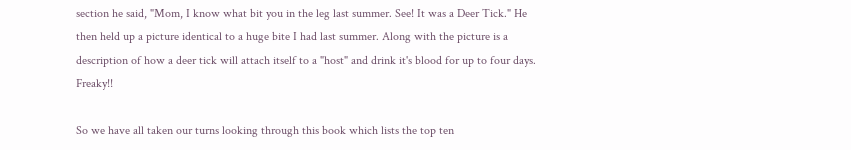section he said, "Mom, I know what bit you in the leg last summer. See! It was a Deer Tick." He then held up a picture identical to a huge bite I had last summer. Along with the picture is a description of how a deer tick will attach itself to a "host" and drink it's blood for up to four days. Freaky!!

So we have all taken our turns looking through this book which lists the top ten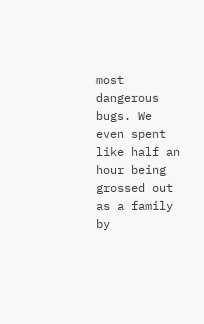most dangerous bugs. We even spent like half an hour being grossed out as a family by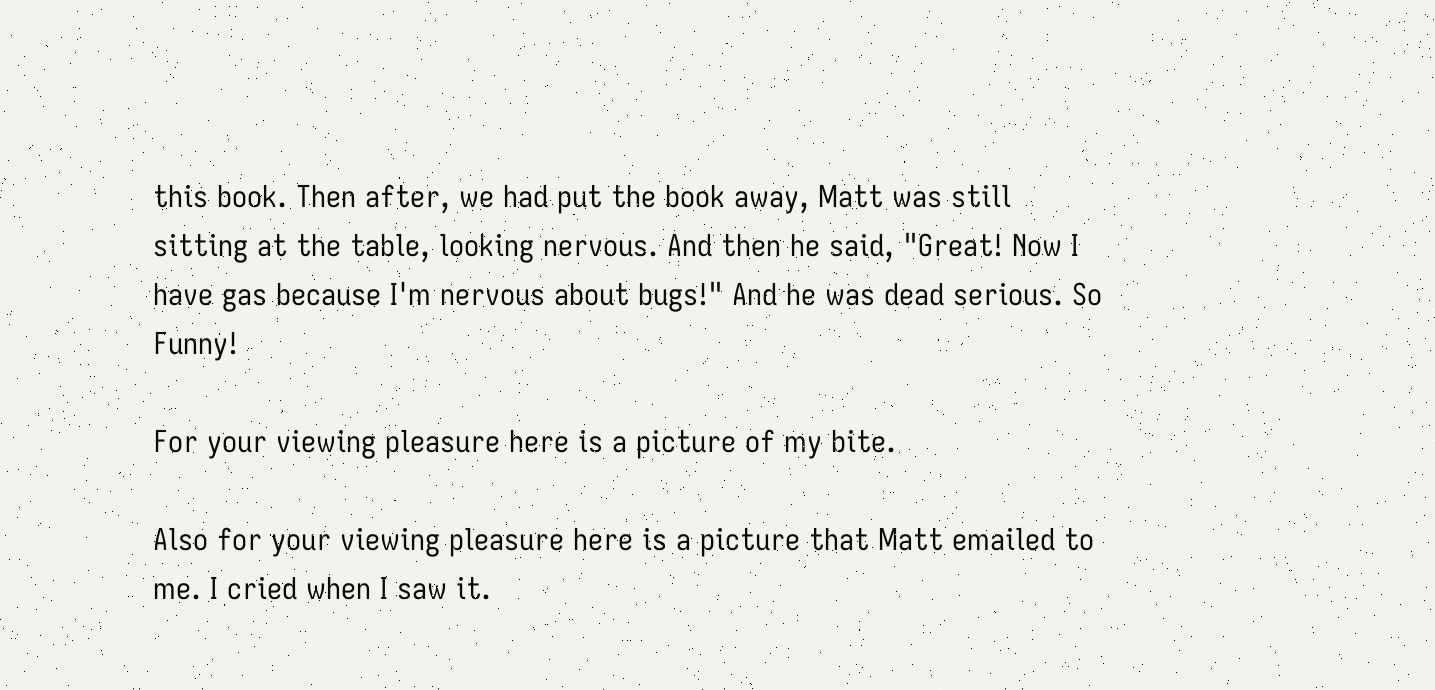this book. Then after, we had put the book away, Matt was still sitting at the table, looking nervous. And then he said, "Great! Now I have gas because I'm nervous about bugs!" And he was dead serious. So Funny!

For your viewing pleasure here is a picture of my bite.

Also for your viewing pleasure here is a picture that Matt emailed to me. I cried when I saw it.